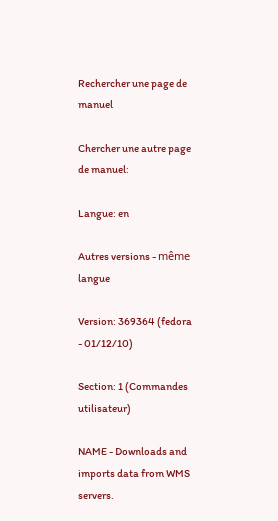Rechercher une page de manuel

Chercher une autre page de manuel:

Langue: en

Autres versions - même langue

Version: 369364 (fedora - 01/12/10)

Section: 1 (Commandes utilisateur)

NAME - Downloads and imports data from WMS servers.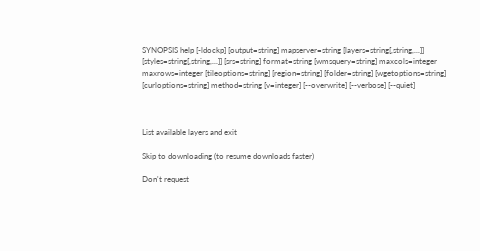SYNOPSIS help [-ldockp] [output=string] mapserver=string [layers=string[,string,...]] [styles=string[,string,...]] [srs=string] format=string [wmsquery=string] maxcols=integer maxrows=integer [tileoptions=string] [region=string] [folder=string] [wgetoptions=string] [curloptions=string] method=string [v=integer] [--overwrite] [--verbose] [--quiet]



List available layers and exit

Skip to downloading (to resume downloads faster)

Don't request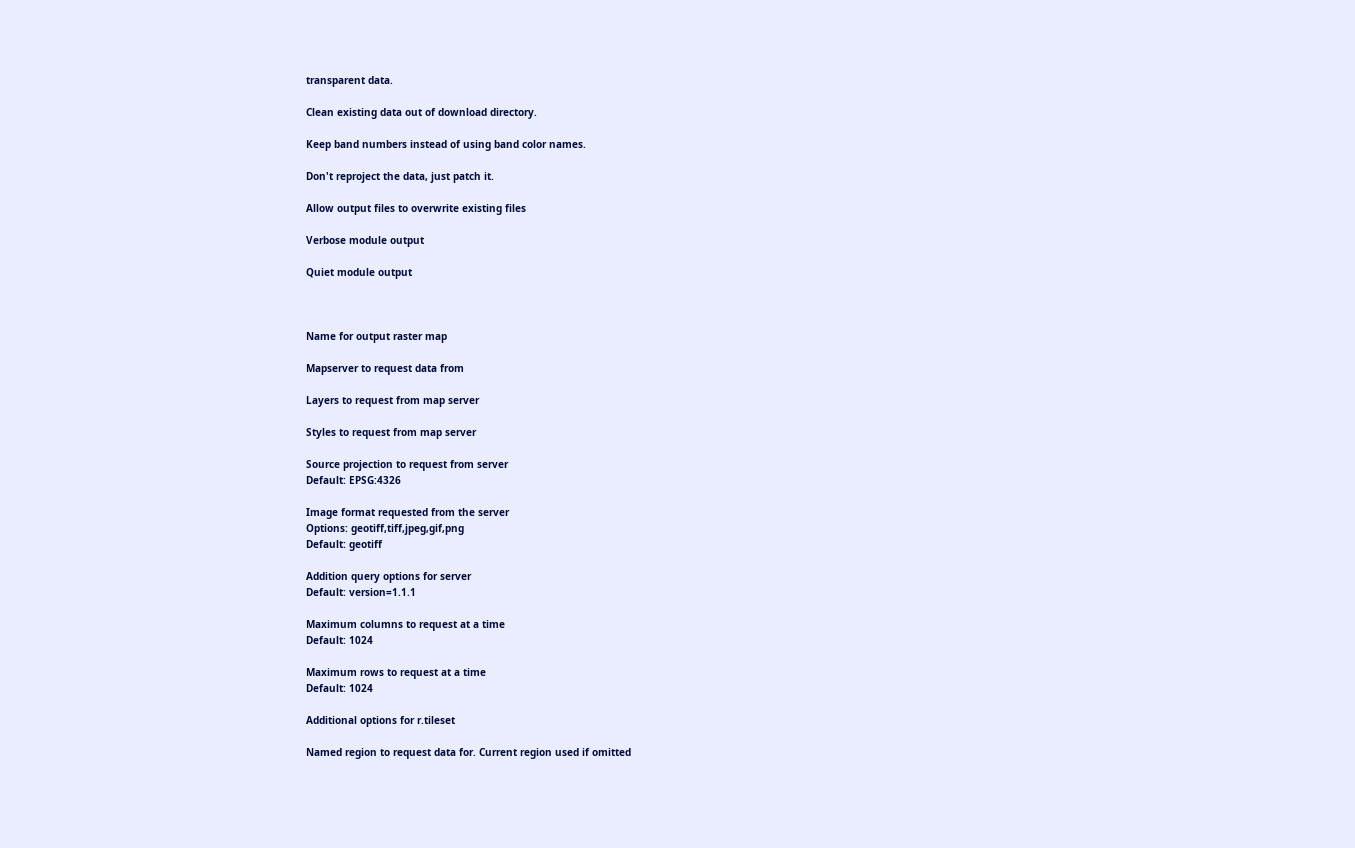transparent data.

Clean existing data out of download directory.

Keep band numbers instead of using band color names.

Don't reproject the data, just patch it.

Allow output files to overwrite existing files

Verbose module output

Quiet module output



Name for output raster map

Mapserver to request data from

Layers to request from map server

Styles to request from map server

Source projection to request from server
Default: EPSG:4326

Image format requested from the server
Options: geotiff,tiff,jpeg,gif,png
Default: geotiff

Addition query options for server
Default: version=1.1.1

Maximum columns to request at a time
Default: 1024

Maximum rows to request at a time
Default: 1024

Additional options for r.tileset

Named region to request data for. Current region used if omitted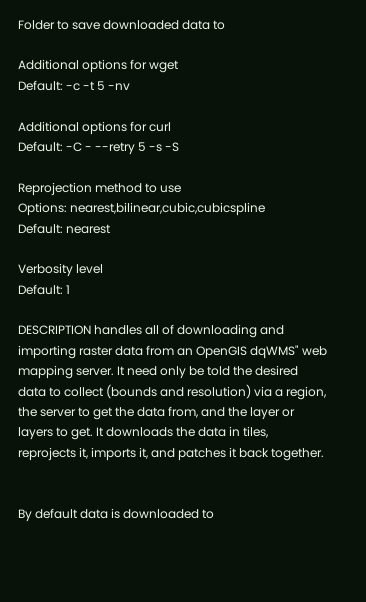Folder to save downloaded data to

Additional options for wget
Default: -c -t 5 -nv

Additional options for curl
Default: -C - --retry 5 -s -S

Reprojection method to use
Options: nearest,bilinear,cubic,cubicspline
Default: nearest

Verbosity level
Default: 1

DESCRIPTION handles all of downloading and importing raster data from an OpenGIS dqWMS" web mapping server. It need only be told the desired data to collect (bounds and resolution) via a region, the server to get the data from, and the layer or layers to get. It downloads the data in tiles, reprojects it, imports it, and patches it back together.


By default data is downloaded to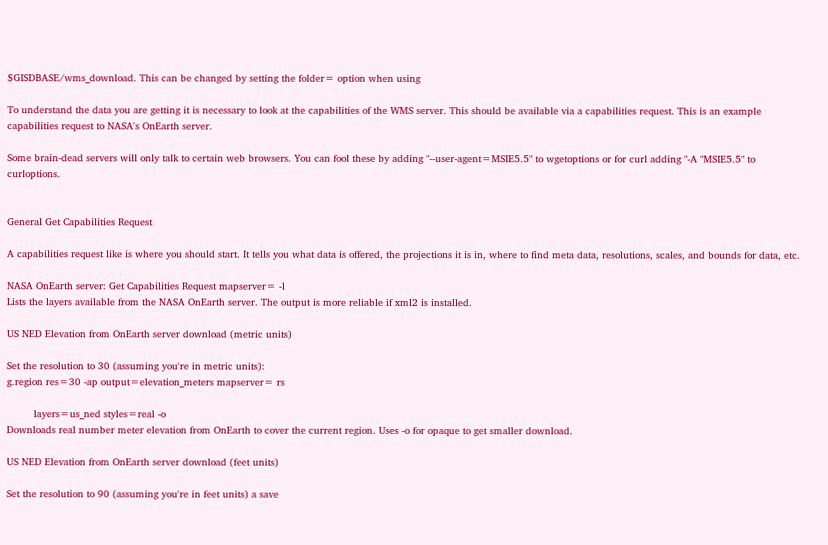$GISDBASE/wms_download. This can be changed by setting the folder= option when using

To understand the data you are getting it is necessary to look at the capabilities of the WMS server. This should be available via a capabilities request. This is an example capabilities request to NASA's OnEarth server.

Some brain-dead servers will only talk to certain web browsers. You can fool these by adding "--user-agent=MSIE5.5" to wgetoptions or for curl adding "-A "MSIE5.5" to curloptions.


General Get Capabilities Request

A capabilities request like is where you should start. It tells you what data is offered, the projections it is in, where to find meta data, resolutions, scales, and bounds for data, etc.

NASA OnEarth server: Get Capabilities Request mapserver= -l
Lists the layers available from the NASA OnEarth server. The output is more reliable if xml2 is installed.

US NED Elevation from OnEarth server download (metric units)

Set the resolution to 30 (assuming you're in metric units):
g.region res=30 -ap output=elevation_meters mapserver= rs

         layers=us_ned styles=real -o
Downloads real number meter elevation from OnEarth to cover the current region. Uses -o for opaque to get smaller download.

US NED Elevation from OnEarth server download (feet units)

Set the resolution to 90 (assuming you're in feet units) a save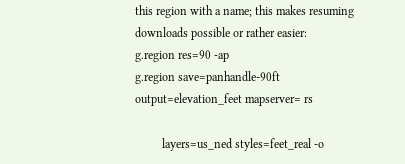this region with a name; this makes resuming downloads possible or rather easier:
g.region res=90 -ap
g.region save=panhandle-90ft output=elevation_feet mapserver= rs

         layers=us_ned styles=feet_real -o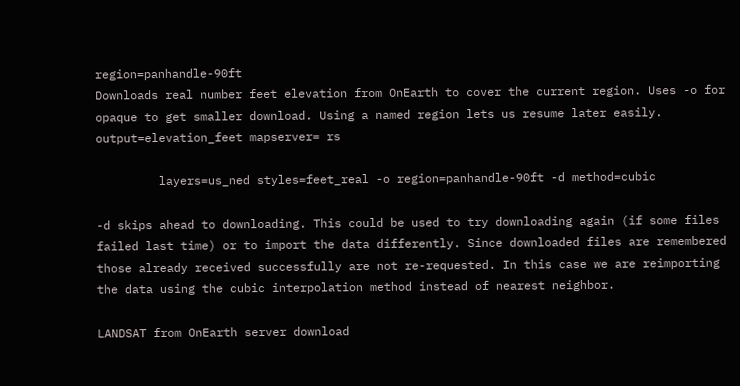region=panhandle-90ft
Downloads real number feet elevation from OnEarth to cover the current region. Uses -o for opaque to get smaller download. Using a named region lets us resume later easily. output=elevation_feet mapserver= rs

         layers=us_ned styles=feet_real -o region=panhandle-90ft -d method=cubic

-d skips ahead to downloading. This could be used to try downloading again (if some files failed last time) or to import the data differently. Since downloaded files are remembered those already received successfully are not re-requested. In this case we are reimporting the data using the cubic interpolation method instead of nearest neighbor.

LANDSAT from OnEarth server download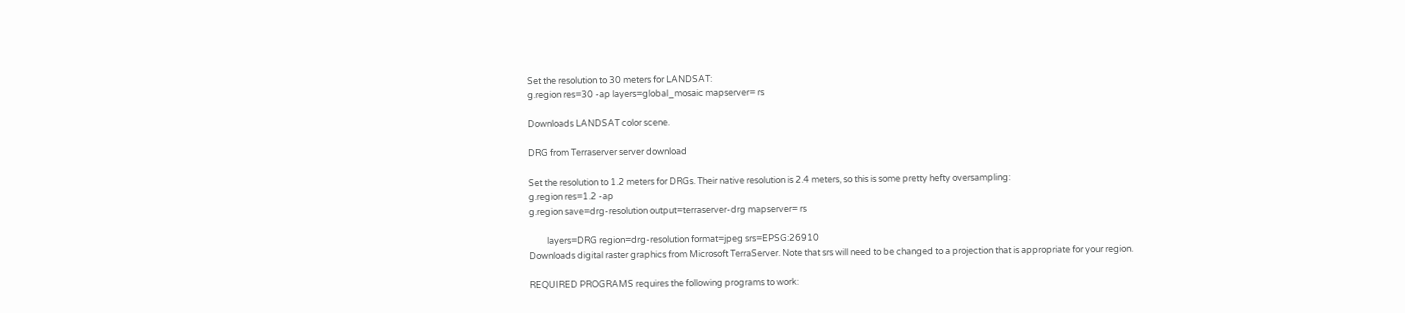Set the resolution to 30 meters for LANDSAT:
g.region res=30 -ap layers=global_mosaic mapserver= rs

Downloads LANDSAT color scene.

DRG from Terraserver server download

Set the resolution to 1.2 meters for DRGs. Their native resolution is 2.4 meters, so this is some pretty hefty oversampling:
g.region res=1.2 -ap
g.region save=drg-resolution output=terraserver-drg mapserver= rs

         layers=DRG region=drg-resolution format=jpeg srs=EPSG:26910
Downloads digital raster graphics from Microsoft TerraServer. Note that srs will need to be changed to a projection that is appropriate for your region.

REQUIRED PROGRAMS requires the following programs to work: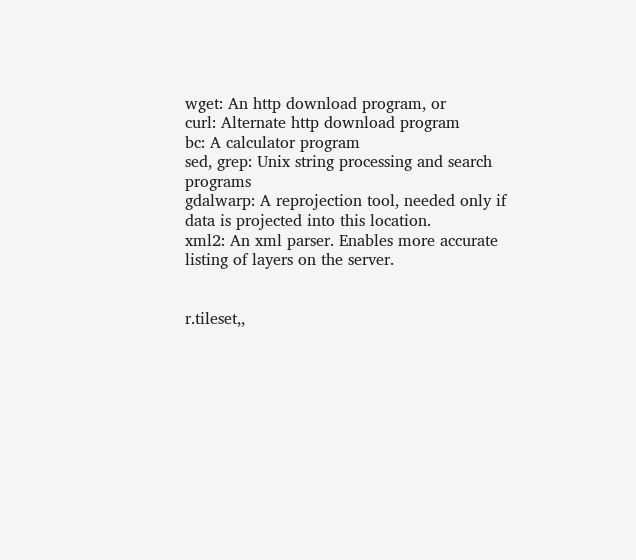wget: An http download program, or
curl: Alternate http download program
bc: A calculator program
sed, grep: Unix string processing and search programs
gdalwarp: A reprojection tool, needed only if data is projected into this location.
xml2: An xml parser. Enables more accurate listing of layers on the server.


r.tileset,,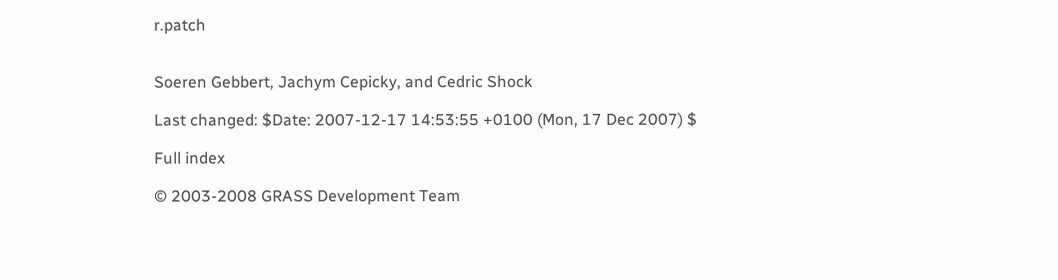r.patch


Soeren Gebbert, Jachym Cepicky, and Cedric Shock

Last changed: $Date: 2007-12-17 14:53:55 +0100 (Mon, 17 Dec 2007) $

Full index

© 2003-2008 GRASS Development Team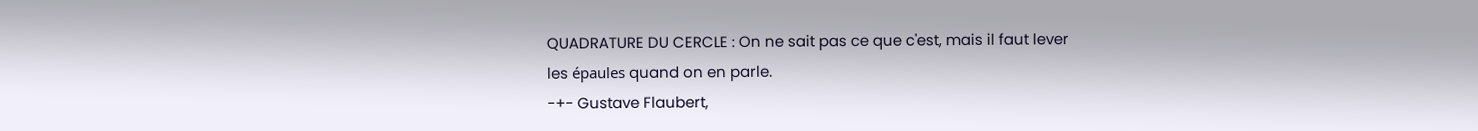QUADRATURE DU CERCLE : On ne sait pas ce que c'est, mais il faut lever
les épaules quand on en parle.
-+- Gustave Flaubert,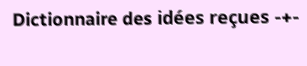Dictionnaire des idées reçues -+-